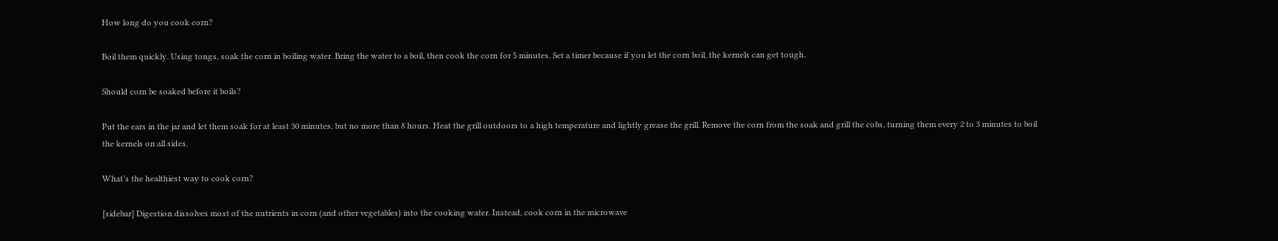How long do you cook corn?

Boil them quickly. Using tongs, soak the corn in boiling water. Bring the water to a boil, then cook the corn for 5 minutes. Set a timer because if you let the corn boil, the kernels can get tough.

Should corn be soaked before it boils?

Put the ears in the jar and let them soak for at least 30 minutes, but no more than 8 hours. Heat the grill outdoors to a high temperature and lightly grease the grill. Remove the corn from the soak and grill the cobs, turning them every 2 to 3 minutes to boil the kernels on all sides.

What’s the healthiest way to cook corn?

[sidebar] Digestion dissolves most of the nutrients in corn (and other vegetables) into the cooking water. Instead, cook corn in the microwave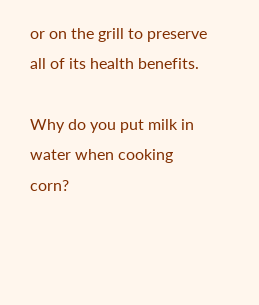or on the grill to preserve all of its health benefits.

Why do you put milk in water when cooking corn?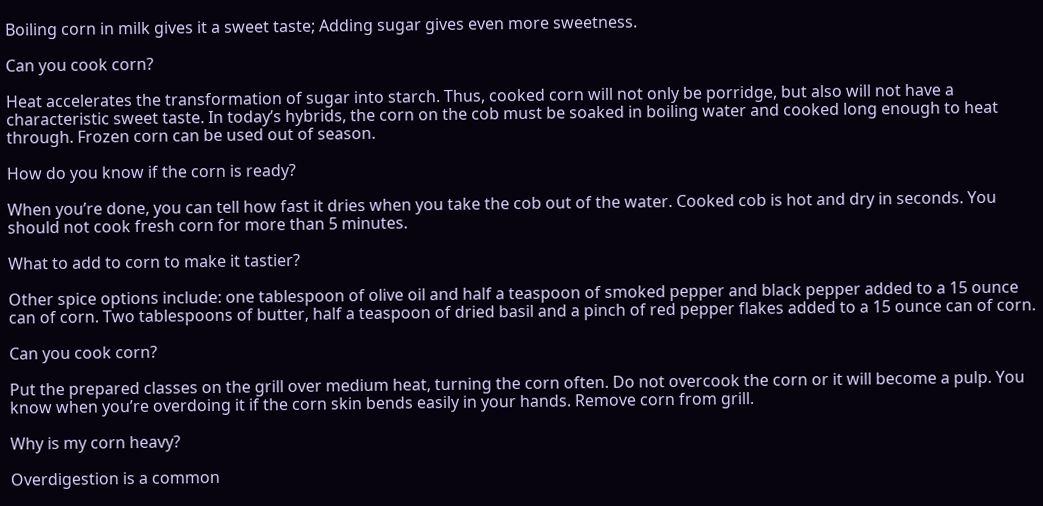Boiling corn in milk gives it a sweet taste; Adding sugar gives even more sweetness.

Can you cook corn?

Heat accelerates the transformation of sugar into starch. Thus, cooked corn will not only be porridge, but also will not have a characteristic sweet taste. In today’s hybrids, the corn on the cob must be soaked in boiling water and cooked long enough to heat through. Frozen corn can be used out of season.

How do you know if the corn is ready?

When you’re done, you can tell how fast it dries when you take the cob out of the water. Cooked cob is hot and dry in seconds. You should not cook fresh corn for more than 5 minutes.

What to add to corn to make it tastier?

Other spice options include: one tablespoon of olive oil and half a teaspoon of smoked pepper and black pepper added to a 15 ounce can of corn. Two tablespoons of butter, half a teaspoon of dried basil and a pinch of red pepper flakes added to a 15 ounce can of corn.

Can you cook corn?

Put the prepared classes on the grill over medium heat, turning the corn often. Do not overcook the corn or it will become a pulp. You know when you’re overdoing it if the corn skin bends easily in your hands. Remove corn from grill.

Why is my corn heavy?

Overdigestion is a common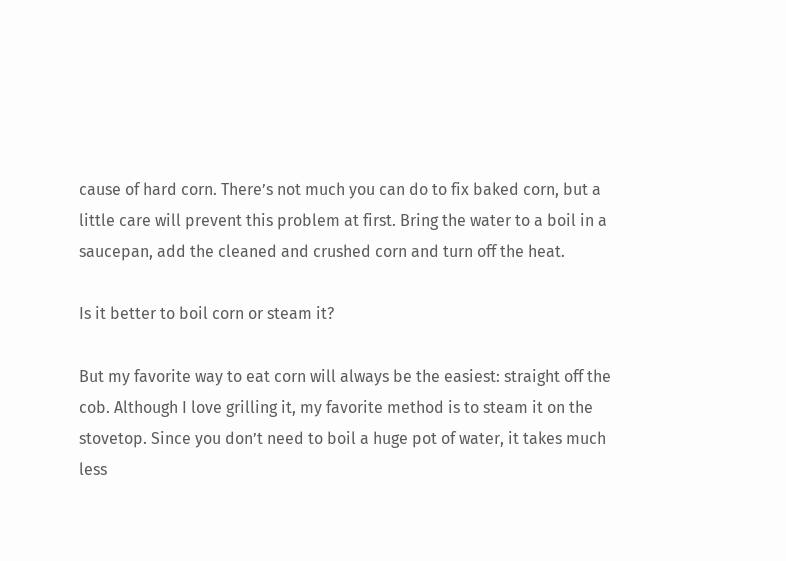cause of hard corn. There’s not much you can do to fix baked corn, but a little care will prevent this problem at first. Bring the water to a boil in a saucepan, add the cleaned and crushed corn and turn off the heat.

Is it better to boil corn or steam it?

But my favorite way to eat corn will always be the easiest: straight off the cob. Although I love grilling it, my favorite method is to steam it on the stovetop. Since you don’t need to boil a huge pot of water, it takes much less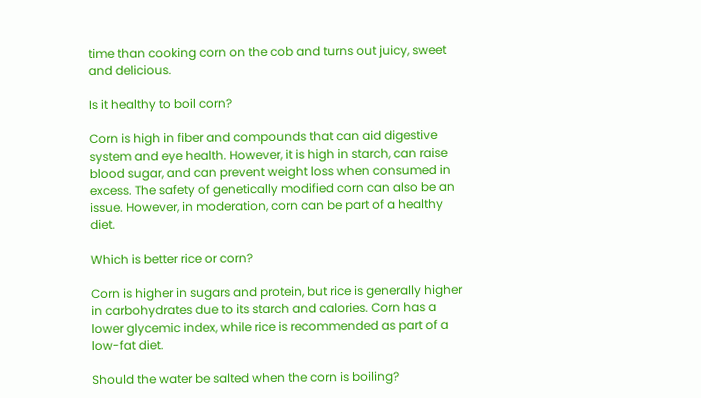time than cooking corn on the cob and turns out juicy, sweet and delicious.

Is it healthy to boil corn?

Corn is high in fiber and compounds that can aid digestive system and eye health. However, it is high in starch, can raise blood sugar, and can prevent weight loss when consumed in excess. The safety of genetically modified corn can also be an issue. However, in moderation, corn can be part of a healthy diet.

Which is better rice or corn?

Corn is higher in sugars and protein, but rice is generally higher in carbohydrates due to its starch and calories. Corn has a lower glycemic index, while rice is recommended as part of a low-fat diet.

Should the water be salted when the corn is boiling?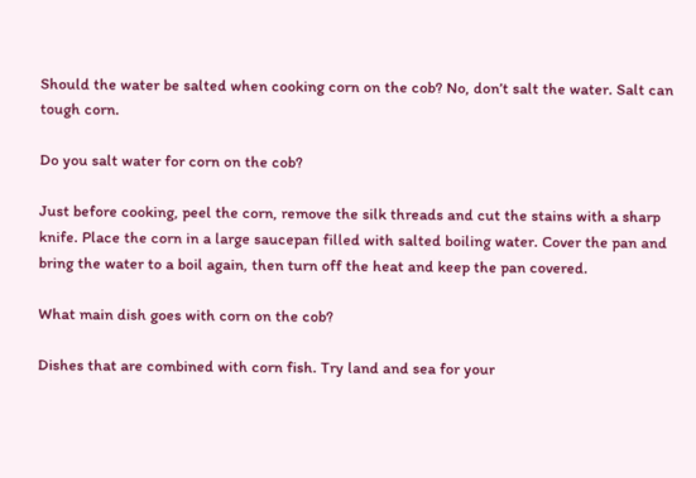Should the water be salted when cooking corn on the cob? No, don’t salt the water. Salt can tough corn.

Do you salt water for corn on the cob?

Just before cooking, peel the corn, remove the silk threads and cut the stains with a sharp knife. Place the corn in a large saucepan filled with salted boiling water. Cover the pan and bring the water to a boil again, then turn off the heat and keep the pan covered.

What main dish goes with corn on the cob?

Dishes that are combined with corn fish. Try land and sea for your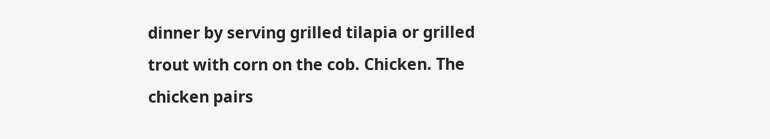dinner by serving grilled tilapia or grilled trout with corn on the cob. Chicken. The chicken pairs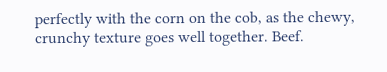perfectly with the corn on the cob, as the chewy, crunchy texture goes well together. Beef.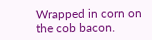Wrapped in corn on the cob bacon.